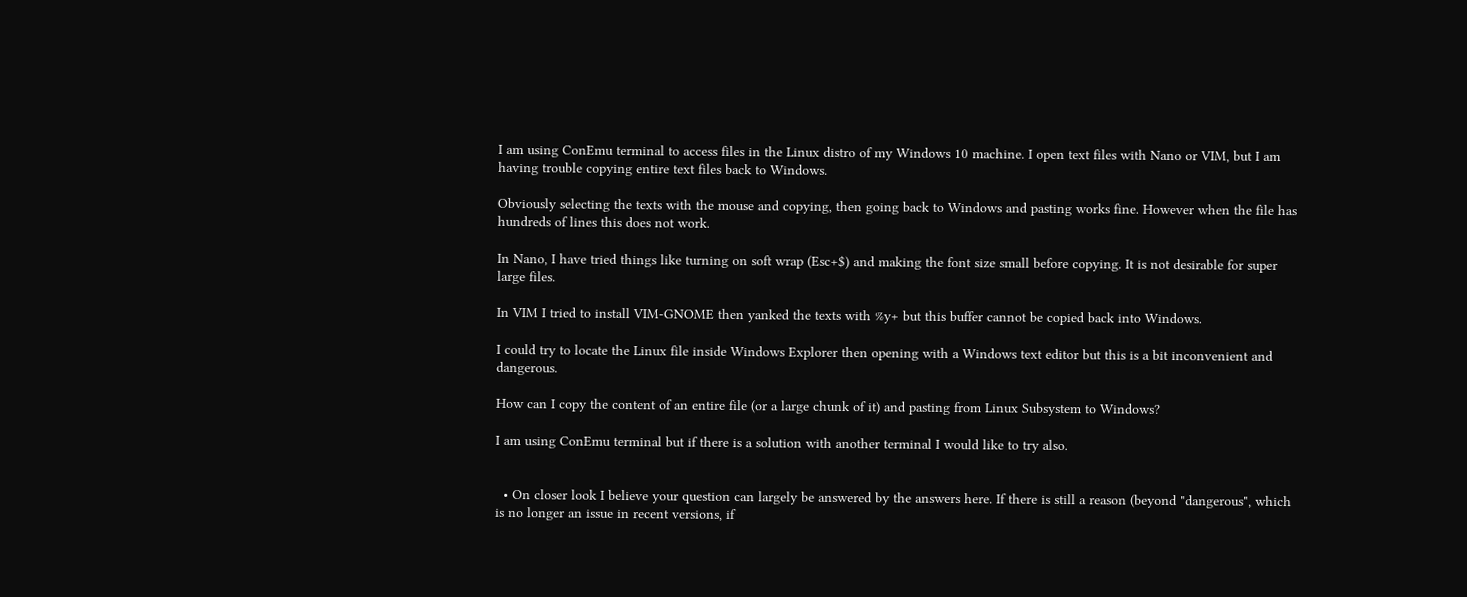I am using ConEmu terminal to access files in the Linux distro of my Windows 10 machine. I open text files with Nano or VIM, but I am having trouble copying entire text files back to Windows.

Obviously selecting the texts with the mouse and copying, then going back to Windows and pasting works fine. However when the file has hundreds of lines this does not work.

In Nano, I have tried things like turning on soft wrap (Esc+$) and making the font size small before copying. It is not desirable for super large files.

In VIM I tried to install VIM-GNOME then yanked the texts with %y+ but this buffer cannot be copied back into Windows.

I could try to locate the Linux file inside Windows Explorer then opening with a Windows text editor but this is a bit inconvenient and dangerous.

How can I copy the content of an entire file (or a large chunk of it) and pasting from Linux Subsystem to Windows?

I am using ConEmu terminal but if there is a solution with another terminal I would like to try also.


  • On closer look I believe your question can largely be answered by the answers here. If there is still a reason (beyond "dangerous", which is no longer an issue in recent versions, if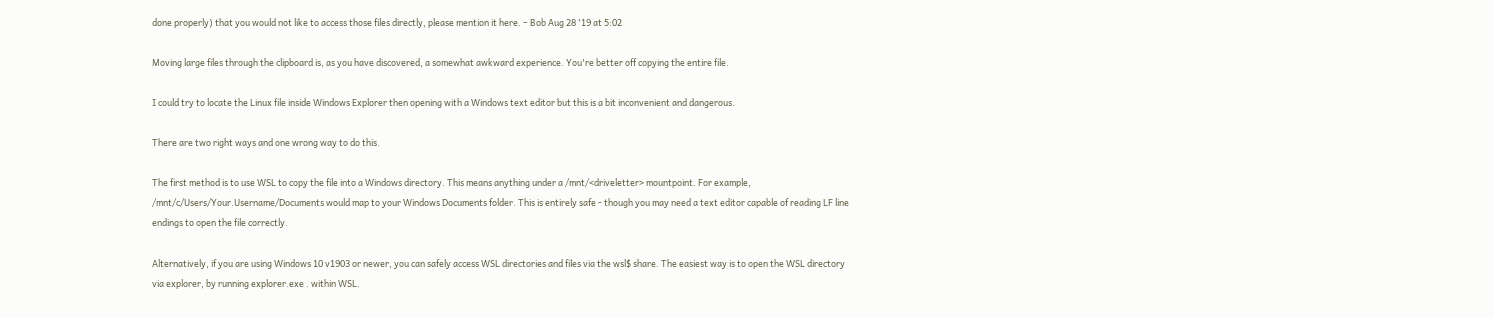done properly) that you would not like to access those files directly, please mention it here. – Bob Aug 28 '19 at 5:02

Moving large files through the clipboard is, as you have discovered, a somewhat awkward experience. You're better off copying the entire file.

I could try to locate the Linux file inside Windows Explorer then opening with a Windows text editor but this is a bit inconvenient and dangerous.

There are two right ways and one wrong way to do this.

The first method is to use WSL to copy the file into a Windows directory. This means anything under a /mnt/<driveletter> mountpoint. For example, /mnt/c/Users/Your.Username/Documents would map to your Windows Documents folder. This is entirely safe - though you may need a text editor capable of reading LF line endings to open the file correctly.

Alternatively, if you are using Windows 10 v1903 or newer, you can safely access WSL directories and files via the wsl$ share. The easiest way is to open the WSL directory via explorer, by running explorer.exe . within WSL.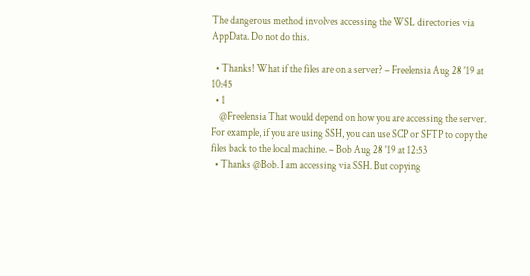The dangerous method involves accessing the WSL directories via AppData. Do not do this.

  • Thanks! What if the files are on a server? – Freelensia Aug 28 '19 at 10:45
  • 1
    @Freelensia That would depend on how you are accessing the server. For example, if you are using SSH, you can use SCP or SFTP to copy the files back to the local machine. – Bob Aug 28 '19 at 12:53
  • Thanks @Bob. I am accessing via SSH. But copying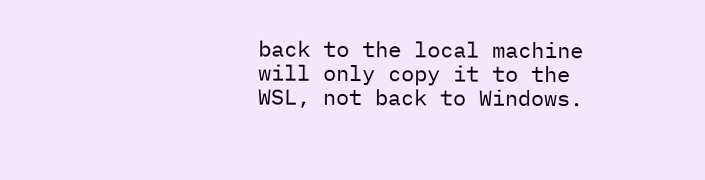back to the local machine will only copy it to the WSL, not back to Windows.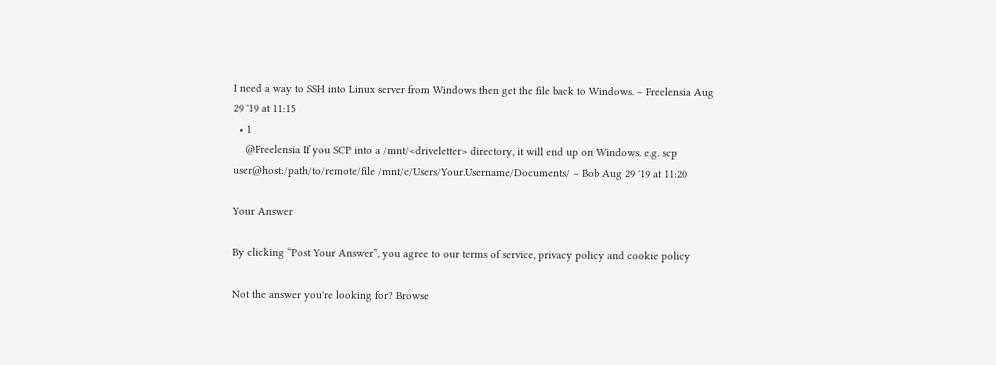I need a way to SSH into Linux server from Windows then get the file back to Windows. – Freelensia Aug 29 '19 at 11:15
  • 1
    @Freelensia If you SCP into a /mnt/<driveletter> directory, it will end up on Windows. e.g. scp user@host:/path/to/remote/file /mnt/c/Users/Your.Username/Documents/ – Bob Aug 29 '19 at 11:20

Your Answer

By clicking “Post Your Answer”, you agree to our terms of service, privacy policy and cookie policy

Not the answer you're looking for? Browse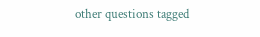other questions tagged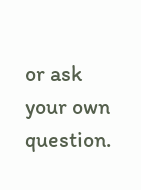or ask your own question.